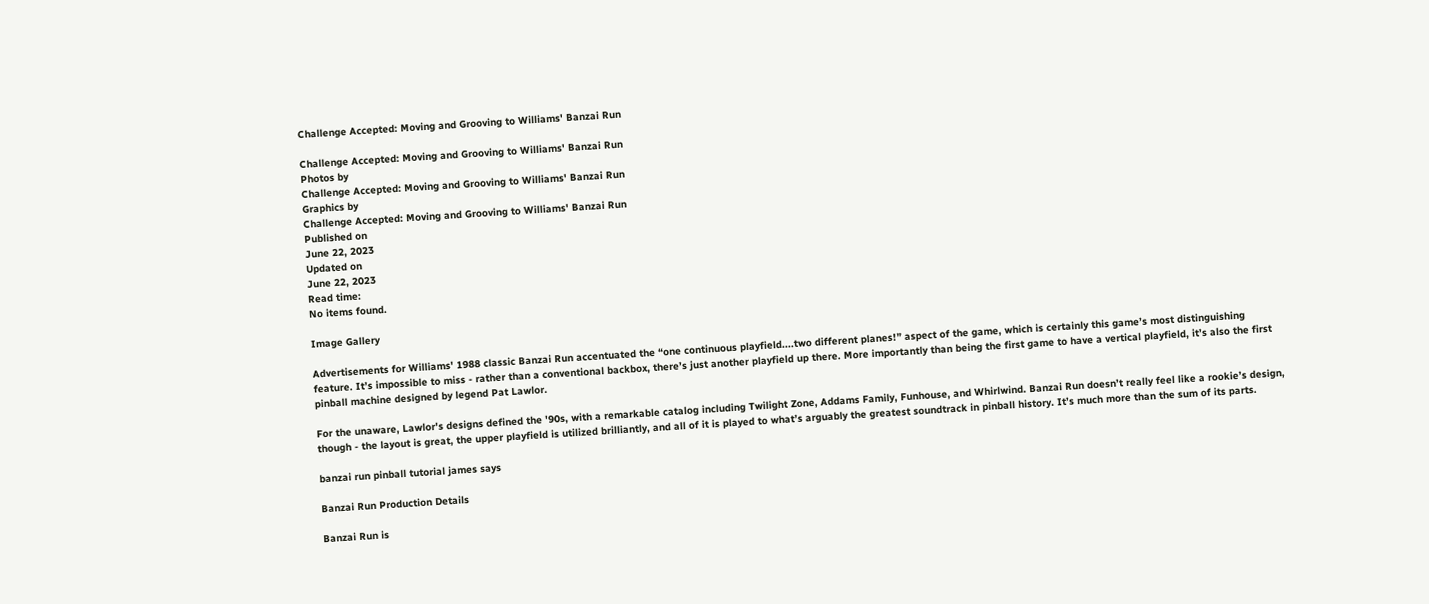Challenge Accepted: Moving and Grooving to Williams' Banzai Run

Challenge Accepted: Moving and Grooving to Williams' Banzai Run
Photos by
Challenge Accepted: Moving and Grooving to Williams' Banzai Run
Graphics by
Challenge Accepted: Moving and Grooving to Williams' Banzai Run
Published on
June 22, 2023
Updated on
June 22, 2023
Read time:
No items found.

Image Gallery

Advertisements for Williams' 1988 classic Banzai Run accentuated the “one continuous playfield....two different planes!” aspect of the game, which is certainly this game’s most distinguishing feature. It’s impossible to miss - rather than a conventional backbox, there’s just another playfield up there. More importantly than being the first game to have a vertical playfield, it’s also the first pinball machine designed by legend Pat Lawlor.

For the unaware, Lawlor's designs defined the '90s, with a remarkable catalog including Twilight Zone, Addams Family, Funhouse, and Whirlwind. Banzai Run doesn’t really feel like a rookie’s design, though - the layout is great, the upper playfield is utilized brilliantly, and all of it is played to what’s arguably the greatest soundtrack in pinball history. It’s much more than the sum of its parts.

banzai run pinball tutorial james says

Banzai Run Production Details

Banzai Run is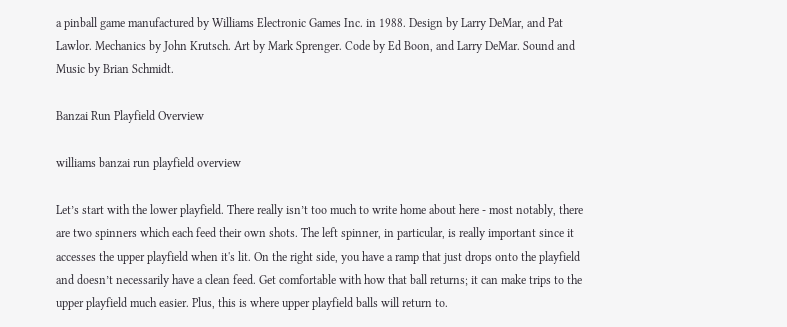a pinball game manufactured by Williams Electronic Games Inc. in 1988. Design by Larry DeMar, and Pat Lawlor. Mechanics by John Krutsch. Art by Mark Sprenger. Code by Ed Boon, and Larry DeMar. Sound and Music by Brian Schmidt.

Banzai Run Playfield Overview

williams banzai run playfield overview

Let’s start with the lower playfield. There really isn’t too much to write home about here - most notably, there are two spinners which each feed their own shots. The left spinner, in particular, is really important since it accesses the upper playfield when it's lit. On the right side, you have a ramp that just drops onto the playfield and doesn’t necessarily have a clean feed. Get comfortable with how that ball returns; it can make trips to the upper playfield much easier. Plus, this is where upper playfield balls will return to.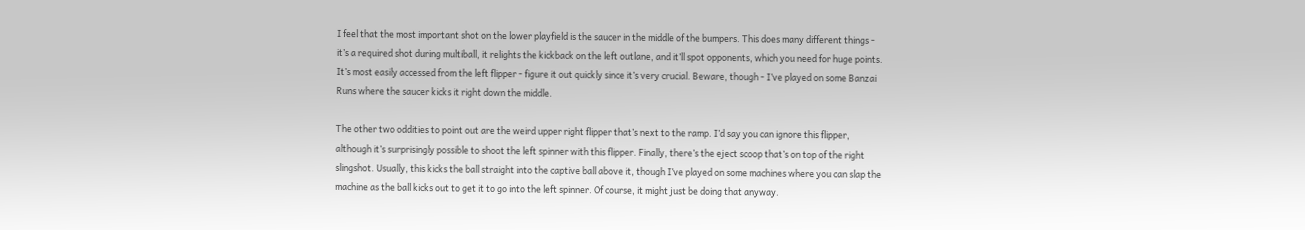I feel that the most important shot on the lower playfield is the saucer in the middle of the bumpers. This does many different things - it’s a required shot during multiball, it relights the kickback on the left outlane, and it’ll spot opponents, which you need for huge points. It’s most easily accessed from the left flipper - figure it out quickly since it’s very crucial. Beware, though - I’ve played on some Banzai Runs where the saucer kicks it right down the middle.

The other two oddities to point out are the weird upper right flipper that’s next to the ramp. I’d say you can ignore this flipper, although it’s surprisingly possible to shoot the left spinner with this flipper. Finally, there’s the eject scoop that’s on top of the right slingshot. Usually, this kicks the ball straight into the captive ball above it, though I’ve played on some machines where you can slap the machine as the ball kicks out to get it to go into the left spinner. Of course, it might just be doing that anyway.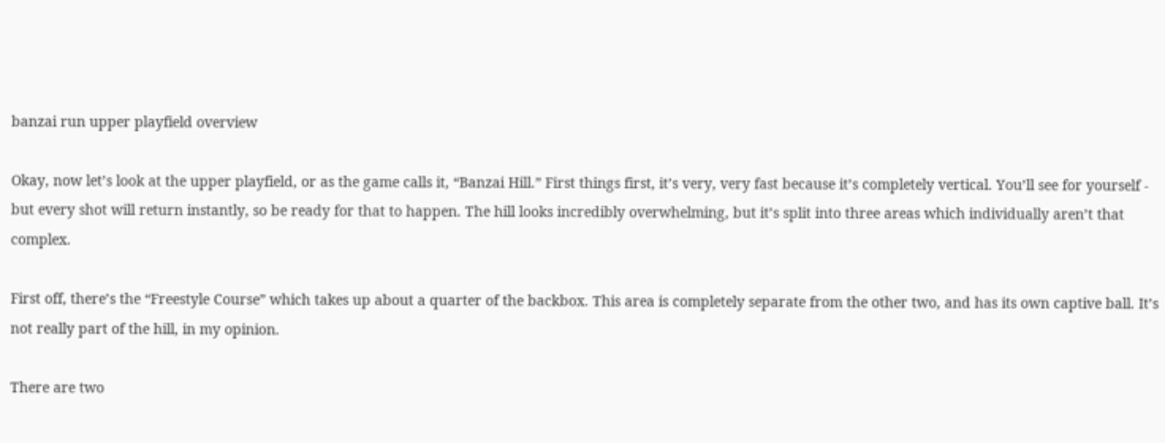banzai run upper playfield overview

Okay, now let’s look at the upper playfield, or as the game calls it, “Banzai Hill.” First things first, it’s very, very fast because it’s completely vertical. You’ll see for yourself - but every shot will return instantly, so be ready for that to happen. The hill looks incredibly overwhelming, but it’s split into three areas which individually aren’t that complex.

First off, there’s the “Freestyle Course” which takes up about a quarter of the backbox. This area is completely separate from the other two, and has its own captive ball. It’s not really part of the hill, in my opinion.

There are two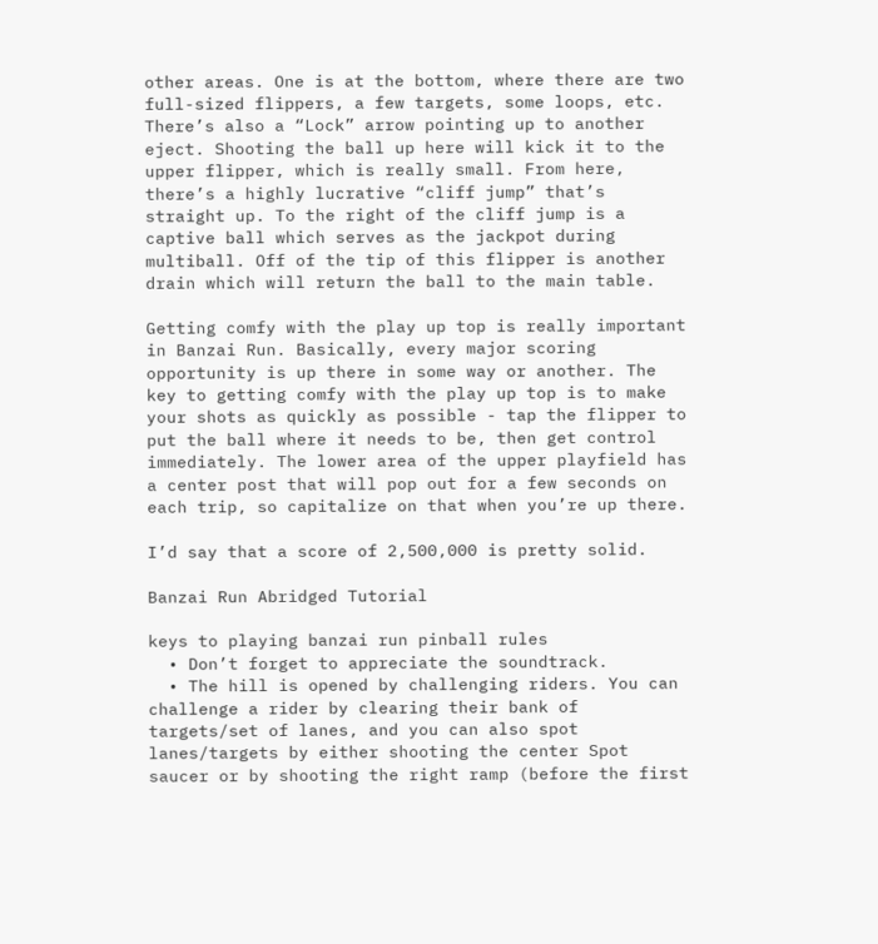other areas. One is at the bottom, where there are two full-sized flippers, a few targets, some loops, etc. There’s also a “Lock” arrow pointing up to another eject. Shooting the ball up here will kick it to the upper flipper, which is really small. From here, there’s a highly lucrative “cliff jump” that’s straight up. To the right of the cliff jump is a captive ball which serves as the jackpot during multiball. Off of the tip of this flipper is another drain which will return the ball to the main table.

Getting comfy with the play up top is really important in Banzai Run. Basically, every major scoring opportunity is up there in some way or another. The key to getting comfy with the play up top is to make your shots as quickly as possible - tap the flipper to put the ball where it needs to be, then get control immediately. The lower area of the upper playfield has a center post that will pop out for a few seconds on each trip, so capitalize on that when you’re up there.

I’d say that a score of 2,500,000 is pretty solid.

Banzai Run Abridged Tutorial

keys to playing banzai run pinball rules
  • Don’t forget to appreciate the soundtrack.
  • The hill is opened by challenging riders. You can challenge a rider by clearing their bank of targets/set of lanes, and you can also spot lanes/targets by either shooting the center Spot saucer or by shooting the right ramp (before the first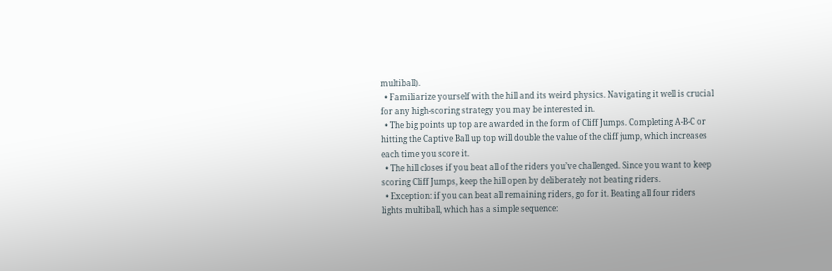multiball).
  • Familiarize yourself with the hill and its weird physics. Navigating it well is crucial for any high-scoring strategy you may be interested in.
  • The big points up top are awarded in the form of Cliff Jumps. Completing A-B-C or hitting the Captive Ball up top will double the value of the cliff jump, which increases each time you score it.
  • The hill closes if you beat all of the riders you’ve challenged. Since you want to keep scoring Cliff Jumps, keep the hill open by deliberately not beating riders.
  • Exception: if you can beat all remaining riders, go for it. Beating all four riders lights multiball, which has a simple sequence: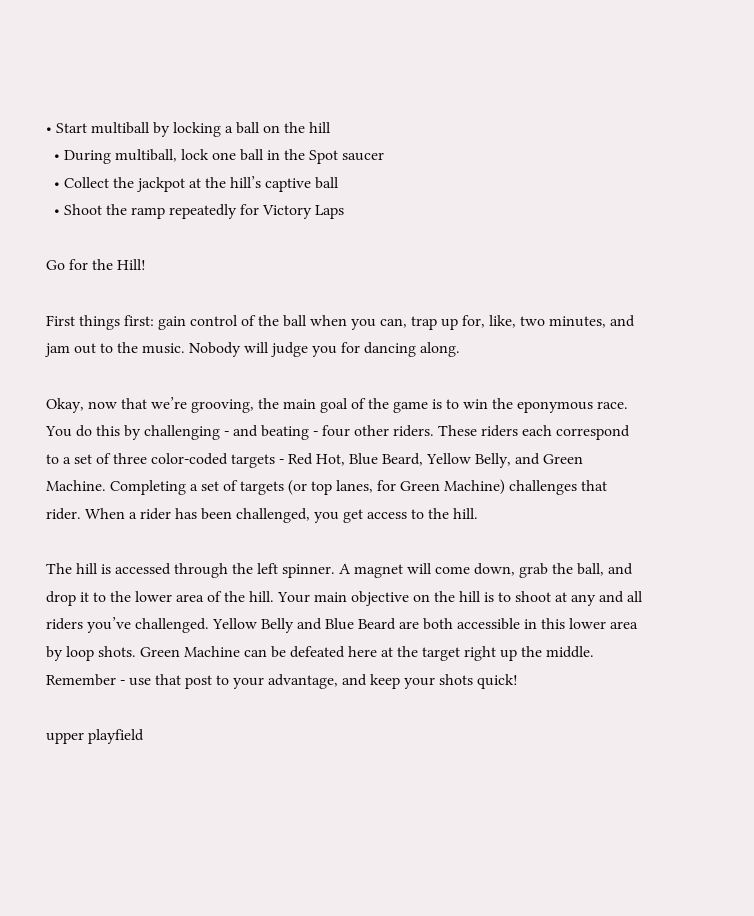• Start multiball by locking a ball on the hill
  • During multiball, lock one ball in the Spot saucer
  • Collect the jackpot at the hill’s captive ball
  • Shoot the ramp repeatedly for Victory Laps

Go for the Hill!

First things first: gain control of the ball when you can, trap up for, like, two minutes, and jam out to the music. Nobody will judge you for dancing along.

Okay, now that we’re grooving, the main goal of the game is to win the eponymous race. You do this by challenging - and beating - four other riders. These riders each correspond to a set of three color-coded targets - Red Hot, Blue Beard, Yellow Belly, and Green Machine. Completing a set of targets (or top lanes, for Green Machine) challenges that rider. When a rider has been challenged, you get access to the hill.

The hill is accessed through the left spinner. A magnet will come down, grab the ball, and drop it to the lower area of the hill. Your main objective on the hill is to shoot at any and all riders you’ve challenged. Yellow Belly and Blue Beard are both accessible in this lower area by loop shots. Green Machine can be defeated here at the target right up the middle. Remember - use that post to your advantage, and keep your shots quick!

upper playfield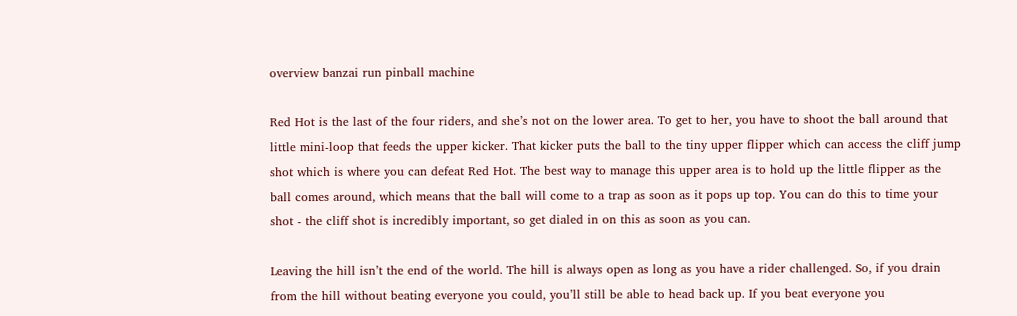overview banzai run pinball machine

Red Hot is the last of the four riders, and she’s not on the lower area. To get to her, you have to shoot the ball around that little mini-loop that feeds the upper kicker. That kicker puts the ball to the tiny upper flipper which can access the cliff jump shot which is where you can defeat Red Hot. The best way to manage this upper area is to hold up the little flipper as the ball comes around, which means that the ball will come to a trap as soon as it pops up top. You can do this to time your shot - the cliff shot is incredibly important, so get dialed in on this as soon as you can.

Leaving the hill isn’t the end of the world. The hill is always open as long as you have a rider challenged. So, if you drain from the hill without beating everyone you could, you’ll still be able to head back up. If you beat everyone you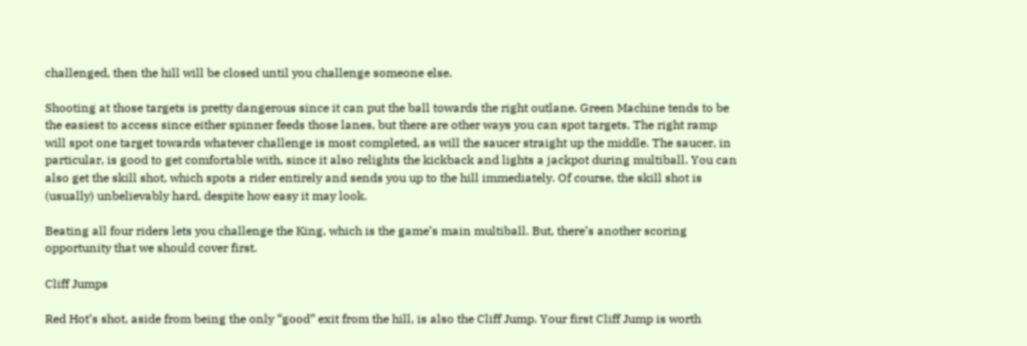challenged, then the hill will be closed until you challenge someone else.

Shooting at those targets is pretty dangerous since it can put the ball towards the right outlane. Green Machine tends to be the easiest to access since either spinner feeds those lanes, but there are other ways you can spot targets. The right ramp will spot one target towards whatever challenge is most completed, as will the saucer straight up the middle. The saucer, in particular, is good to get comfortable with, since it also relights the kickback and lights a jackpot during multiball. You can also get the skill shot, which spots a rider entirely and sends you up to the hill immediately. Of course, the skill shot is (usually) unbelievably hard, despite how easy it may look.

Beating all four riders lets you challenge the King, which is the game’s main multiball. But, there’s another scoring opportunity that we should cover first.

Cliff Jumps

Red Hot’s shot, aside from being the only “good” exit from the hill, is also the Cliff Jump. Your first Cliff Jump is worth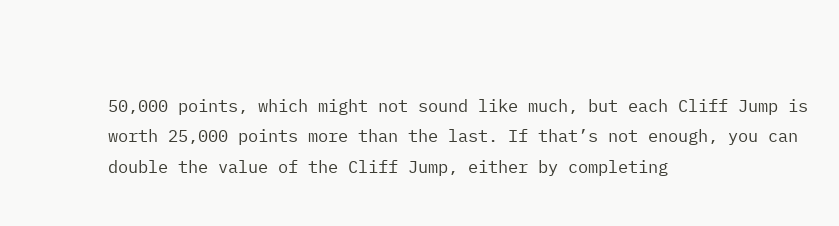50,000 points, which might not sound like much, but each Cliff Jump is worth 25,000 points more than the last. If that’s not enough, you can double the value of the Cliff Jump, either by completing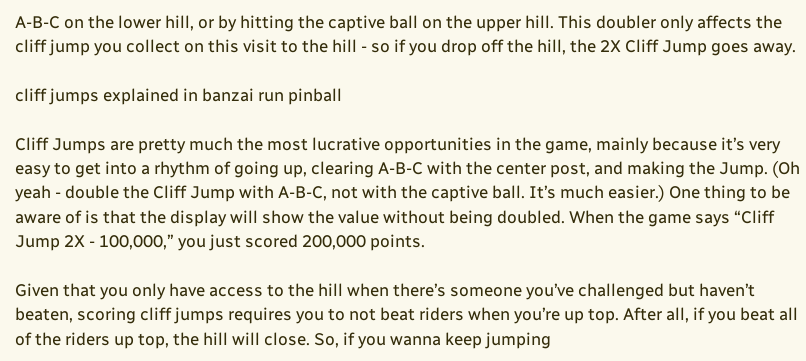A-B-C on the lower hill, or by hitting the captive ball on the upper hill. This doubler only affects the cliff jump you collect on this visit to the hill - so if you drop off the hill, the 2X Cliff Jump goes away.

cliff jumps explained in banzai run pinball

Cliff Jumps are pretty much the most lucrative opportunities in the game, mainly because it’s very easy to get into a rhythm of going up, clearing A-B-C with the center post, and making the Jump. (Oh yeah - double the Cliff Jump with A-B-C, not with the captive ball. It’s much easier.) One thing to be aware of is that the display will show the value without being doubled. When the game says “Cliff Jump 2X - 100,000,” you just scored 200,000 points.

Given that you only have access to the hill when there’s someone you’ve challenged but haven’t beaten, scoring cliff jumps requires you to not beat riders when you’re up top. After all, if you beat all of the riders up top, the hill will close. So, if you wanna keep jumping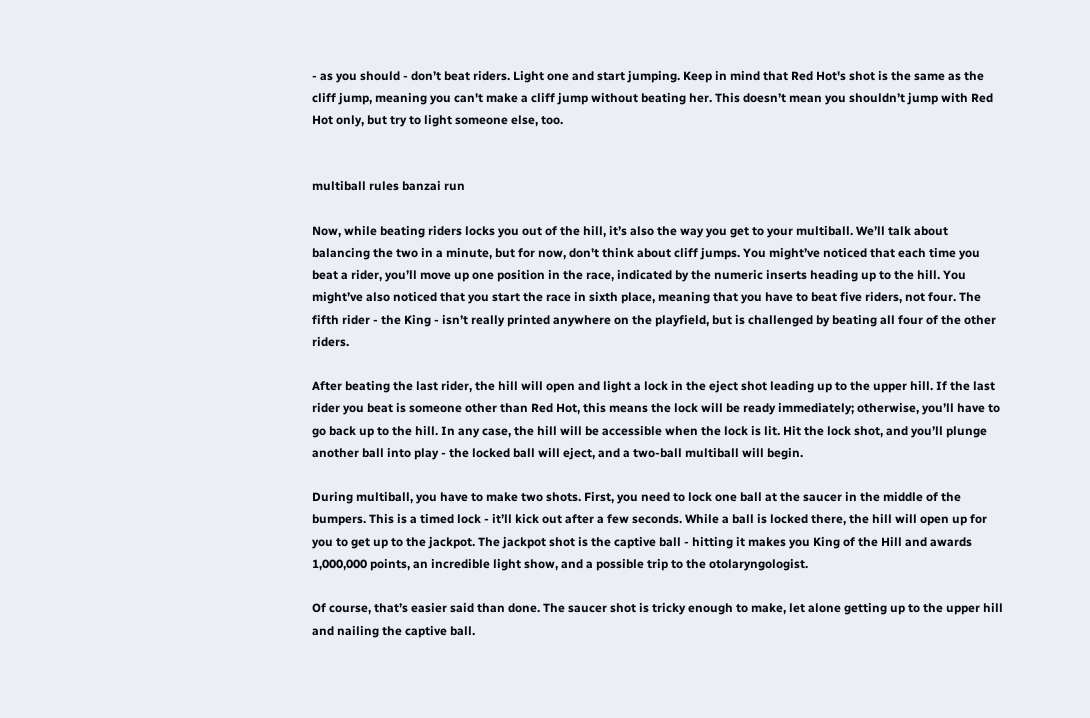- as you should - don’t beat riders. Light one and start jumping. Keep in mind that Red Hot's shot is the same as the cliff jump, meaning you can't make a cliff jump without beating her. This doesn’t mean you shouldn’t jump with Red Hot only, but try to light someone else, too.


multiball rules banzai run

Now, while beating riders locks you out of the hill, it’s also the way you get to your multiball. We’ll talk about balancing the two in a minute, but for now, don't think about cliff jumps. You might’ve noticed that each time you beat a rider, you’ll move up one position in the race, indicated by the numeric inserts heading up to the hill. You might’ve also noticed that you start the race in sixth place, meaning that you have to beat five riders, not four. The fifth rider - the King - isn’t really printed anywhere on the playfield, but is challenged by beating all four of the other riders.

After beating the last rider, the hill will open and light a lock in the eject shot leading up to the upper hill. If the last rider you beat is someone other than Red Hot, this means the lock will be ready immediately; otherwise, you’ll have to go back up to the hill. In any case, the hill will be accessible when the lock is lit. Hit the lock shot, and you’ll plunge another ball into play - the locked ball will eject, and a two-ball multiball will begin.

During multiball, you have to make two shots. First, you need to lock one ball at the saucer in the middle of the bumpers. This is a timed lock - it’ll kick out after a few seconds. While a ball is locked there, the hill will open up for you to get up to the jackpot. The jackpot shot is the captive ball - hitting it makes you King of the Hill and awards 1,000,000 points, an incredible light show, and a possible trip to the otolaryngologist.

Of course, that’s easier said than done. The saucer shot is tricky enough to make, let alone getting up to the upper hill and nailing the captive ball.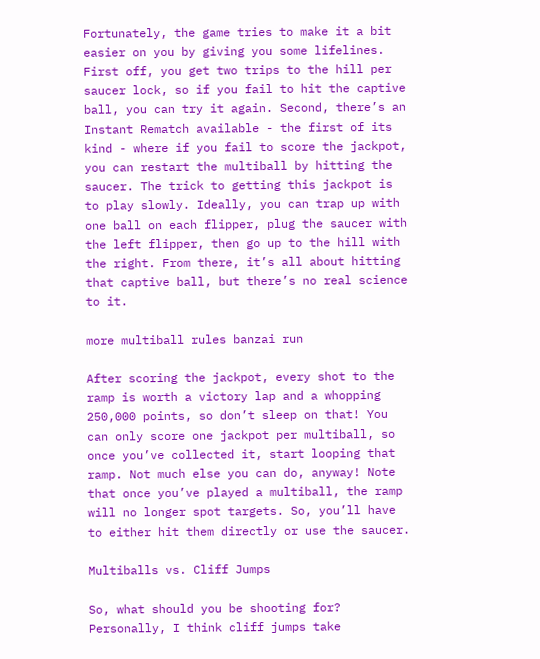Fortunately, the game tries to make it a bit easier on you by giving you some lifelines. First off, you get two trips to the hill per saucer lock, so if you fail to hit the captive ball, you can try it again. Second, there’s an Instant Rematch available - the first of its kind - where if you fail to score the jackpot, you can restart the multiball by hitting the saucer. The trick to getting this jackpot is to play slowly. Ideally, you can trap up with one ball on each flipper, plug the saucer with the left flipper, then go up to the hill with the right. From there, it’s all about hitting that captive ball, but there’s no real science to it.

more multiball rules banzai run

After scoring the jackpot, every shot to the ramp is worth a victory lap and a whopping 250,000 points, so don’t sleep on that! You can only score one jackpot per multiball, so once you’ve collected it, start looping that ramp. Not much else you can do, anyway! Note that once you’ve played a multiball, the ramp will no longer spot targets. So, you’ll have to either hit them directly or use the saucer.

Multiballs vs. Cliff Jumps

So, what should you be shooting for? Personally, I think cliff jumps take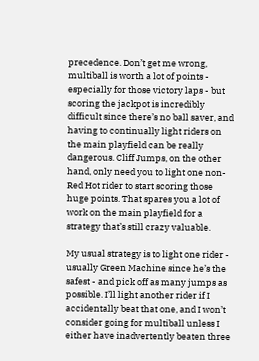precedence. Don’t get me wrong, multiball is worth a lot of points - especially for those victory laps - but scoring the jackpot is incredibly difficult since there’s no ball saver, and having to continually light riders on the main playfield can be really dangerous. Cliff Jumps, on the other hand, only need you to light one non-Red Hot rider to start scoring those huge points. That spares you a lot of work on the main playfield for a strategy that’s still crazy valuable.

My usual strategy is to light one rider - usually Green Machine since he’s the safest - and pick off as many jumps as possible. I’ll light another rider if I accidentally beat that one, and I won’t consider going for multiball unless I either have inadvertently beaten three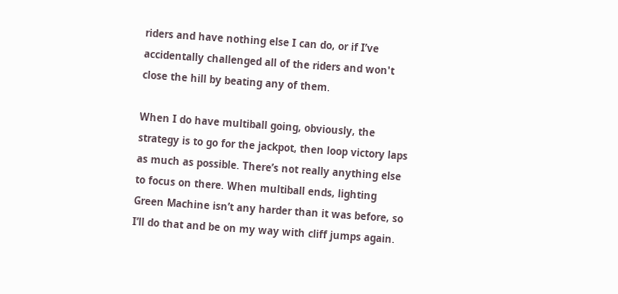riders and have nothing else I can do, or if I’ve accidentally challenged all of the riders and won't close the hill by beating any of them.

When I do have multiball going, obviously, the strategy is to go for the jackpot, then loop victory laps as much as possible. There’s not really anything else to focus on there. When multiball ends, lighting Green Machine isn’t any harder than it was before, so I’ll do that and be on my way with cliff jumps again.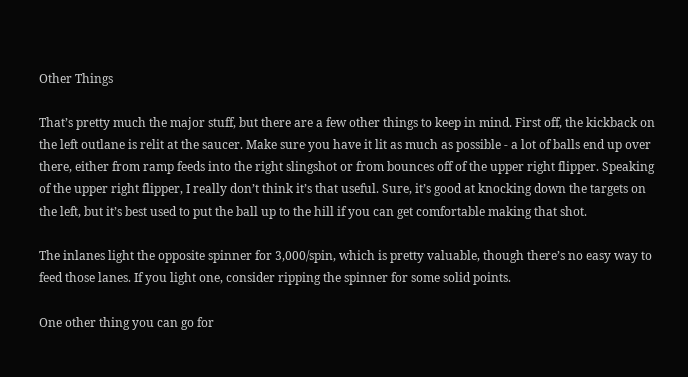Other Things

That’s pretty much the major stuff, but there are a few other things to keep in mind. First off, the kickback on the left outlane is relit at the saucer. Make sure you have it lit as much as possible - a lot of balls end up over there, either from ramp feeds into the right slingshot or from bounces off of the upper right flipper. Speaking of the upper right flipper, I really don’t think it’s that useful. Sure, it’s good at knocking down the targets on the left, but it’s best used to put the ball up to the hill if you can get comfortable making that shot.

The inlanes light the opposite spinner for 3,000/spin, which is pretty valuable, though there’s no easy way to feed those lanes. If you light one, consider ripping the spinner for some solid points.

One other thing you can go for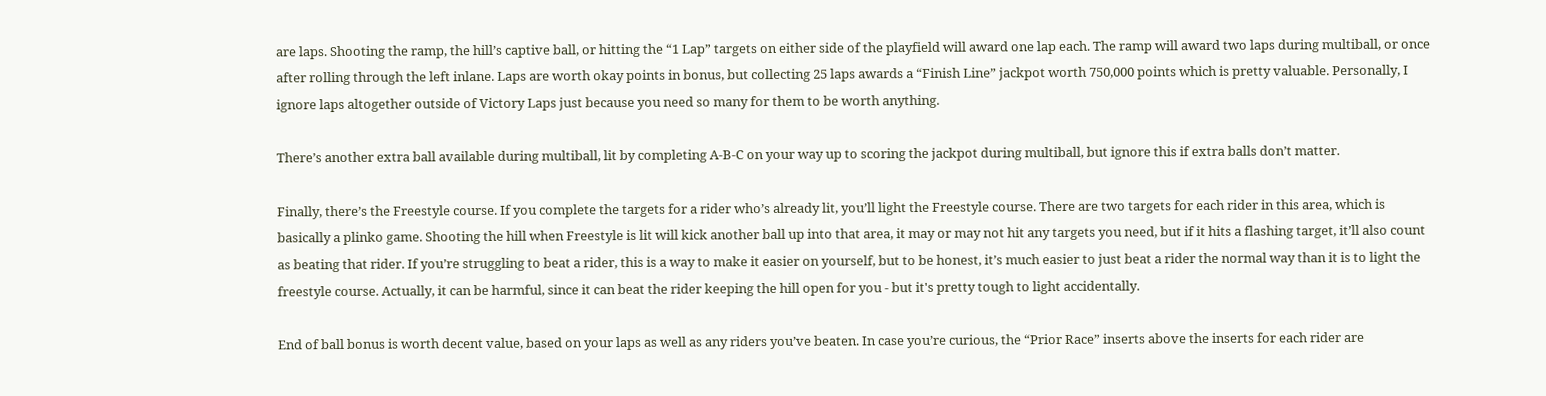are laps. Shooting the ramp, the hill’s captive ball, or hitting the “1 Lap” targets on either side of the playfield will award one lap each. The ramp will award two laps during multiball, or once after rolling through the left inlane. Laps are worth okay points in bonus, but collecting 25 laps awards a “Finish Line” jackpot worth 750,000 points which is pretty valuable. Personally, I ignore laps altogether outside of Victory Laps just because you need so many for them to be worth anything.

There’s another extra ball available during multiball, lit by completing A-B-C on your way up to scoring the jackpot during multiball, but ignore this if extra balls don’t matter.

Finally, there’s the Freestyle course. If you complete the targets for a rider who’s already lit, you’ll light the Freestyle course. There are two targets for each rider in this area, which is basically a plinko game. Shooting the hill when Freestyle is lit will kick another ball up into that area, it may or may not hit any targets you need, but if it hits a flashing target, it’ll also count as beating that rider. If you’re struggling to beat a rider, this is a way to make it easier on yourself, but to be honest, it’s much easier to just beat a rider the normal way than it is to light the freestyle course. Actually, it can be harmful, since it can beat the rider keeping the hill open for you - but it's pretty tough to light accidentally.

End of ball bonus is worth decent value, based on your laps as well as any riders you’ve beaten. In case you’re curious, the “Prior Race” inserts above the inserts for each rider are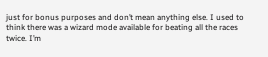just for bonus purposes and don’t mean anything else. I used to think there was a wizard mode available for beating all the races twice. I’m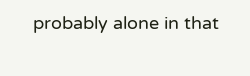probably alone in that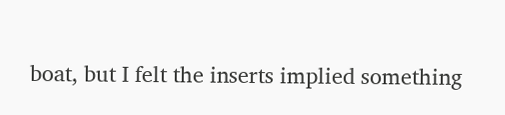boat, but I felt the inserts implied something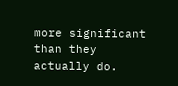more significant than they actually do.